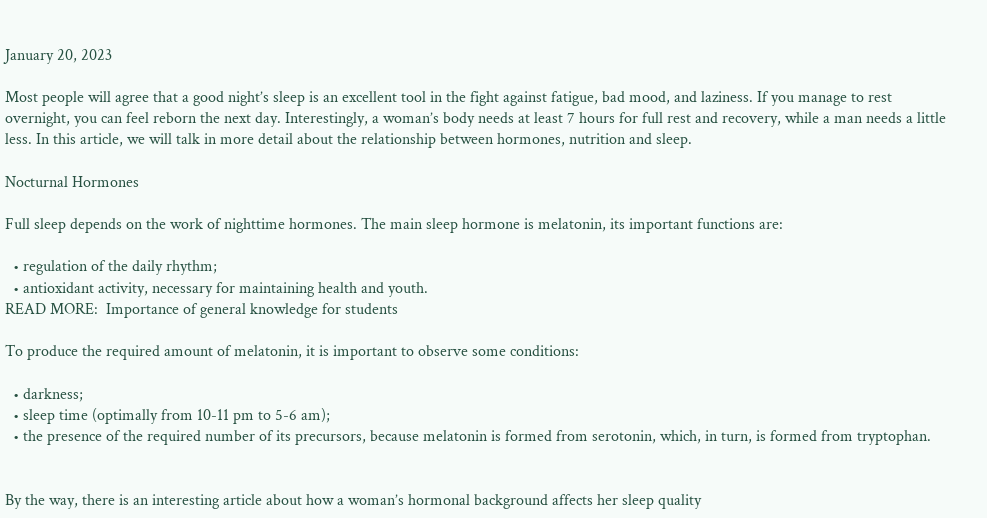January 20, 2023

Most people will agree that a good night’s sleep is an excellent tool in the fight against fatigue, bad mood, and laziness. If you manage to rest overnight, you can feel reborn the next day. Interestingly, a woman’s body needs at least 7 hours for full rest and recovery, while a man needs a little less. In this article, we will talk in more detail about the relationship between hormones, nutrition and sleep.

Nocturnal Hormones

Full sleep depends on the work of nighttime hormones. The main sleep hormone is melatonin, its important functions are:

  • regulation of the daily rhythm;
  • antioxidant activity, necessary for maintaining health and youth.
READ MORE:  Importance of general knowledge for students

To produce the required amount of melatonin, it is important to observe some conditions:

  • darkness;
  • sleep time (optimally from 10-11 pm to 5-6 am);
  • the presence of the required number of its precursors, because melatonin is formed from serotonin, which, in turn, is formed from tryptophan.


By the way, there is an interesting article about how a woman’s hormonal background affects her sleep quality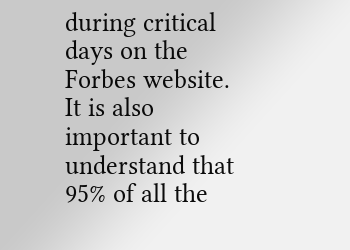during critical days on the Forbes website. It is also important to understand that 95% of all the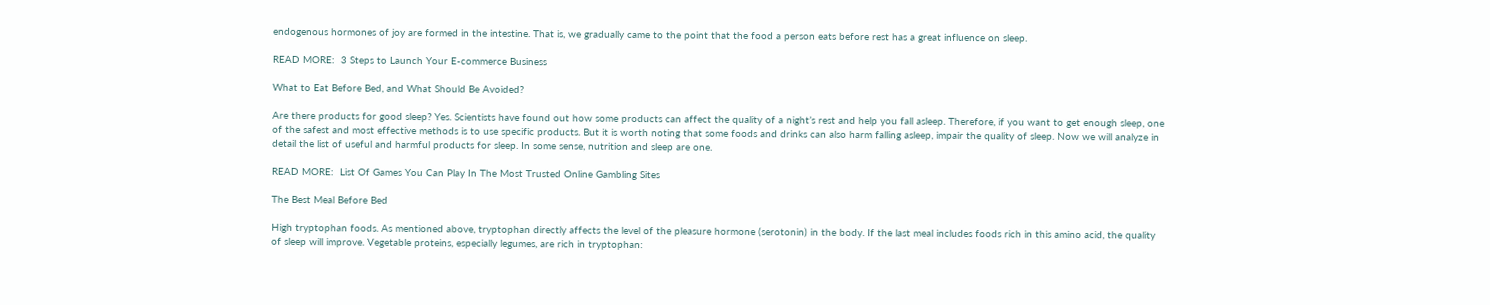endogenous hormones of joy are formed in the intestine. That is, we gradually came to the point that the food a person eats before rest has a great influence on sleep.

READ MORE:  3 Steps to Launch Your E-commerce Business

What to Eat Before Bed, and What Should Be Avoided?

Are there products for good sleep? Yes. Scientists have found out how some products can affect the quality of a night’s rest and help you fall asleep. Therefore, if you want to get enough sleep, one of the safest and most effective methods is to use specific products. But it is worth noting that some foods and drinks can also harm falling asleep, impair the quality of sleep. Now we will analyze in detail the list of useful and harmful products for sleep. In some sense, nutrition and sleep are one.

READ MORE:  List Of Games You Can Play In The Most Trusted Online Gambling Sites

The Best Meal Before Bed

High tryptophan foods. As mentioned above, tryptophan directly affects the level of the pleasure hormone (serotonin) in the body. If the last meal includes foods rich in this amino acid, the quality of sleep will improve. Vegetable proteins, especially legumes, are rich in tryptophan: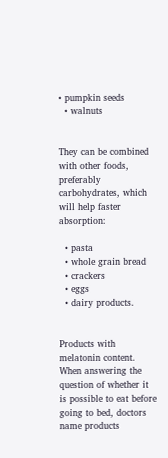• pumpkin seeds
  • walnuts


They can be combined with other foods, preferably carbohydrates, which will help faster absorption:

  • pasta
  • whole grain bread
  • crackers
  • eggs
  • dairy products.


Products with melatonin content. When answering the question of whether it is possible to eat before going to bed, doctors name products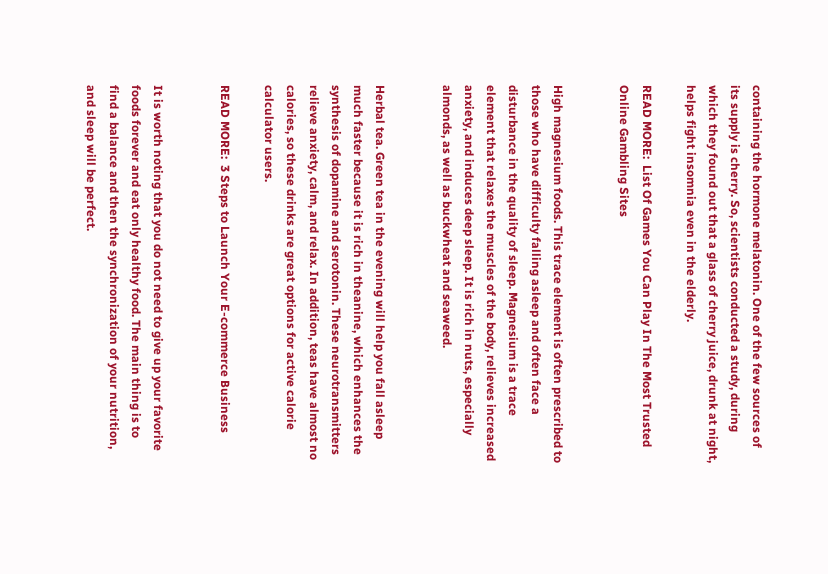containing the hormone melatonin. One of the few sources of its supply is cherry. So, scientists conducted a study, during which they found out that a glass of cherry juice, drunk at night, helps fight insomnia even in the elderly.

READ MORE:  List Of Games You Can Play In The Most Trusted Online Gambling Sites


High magnesium foods. This trace element is often prescribed to those who have difficulty falling asleep and often face a disturbance in the quality of sleep. Magnesium is a trace element that relaxes the muscles of the body, relieves increased anxiety, and induces deep sleep. It is rich in nuts, especially almonds, as well as buckwheat and seaweed.


Herbal tea. Green tea in the evening will help you fall asleep much faster because it is rich in theanine, which enhances the synthesis of dopamine and serotonin. These neurotransmitters relieve anxiety, calm, and relax. In addition, teas have almost no calories, so these drinks are great options for active calorie calculator users.

READ MORE:  3 Steps to Launch Your E-commerce Business


It is worth noting that you do not need to give up your favorite foods forever and eat only healthy food. The main thing is to find a balance and then the synchronization of your nutrition, and sleep will be perfect.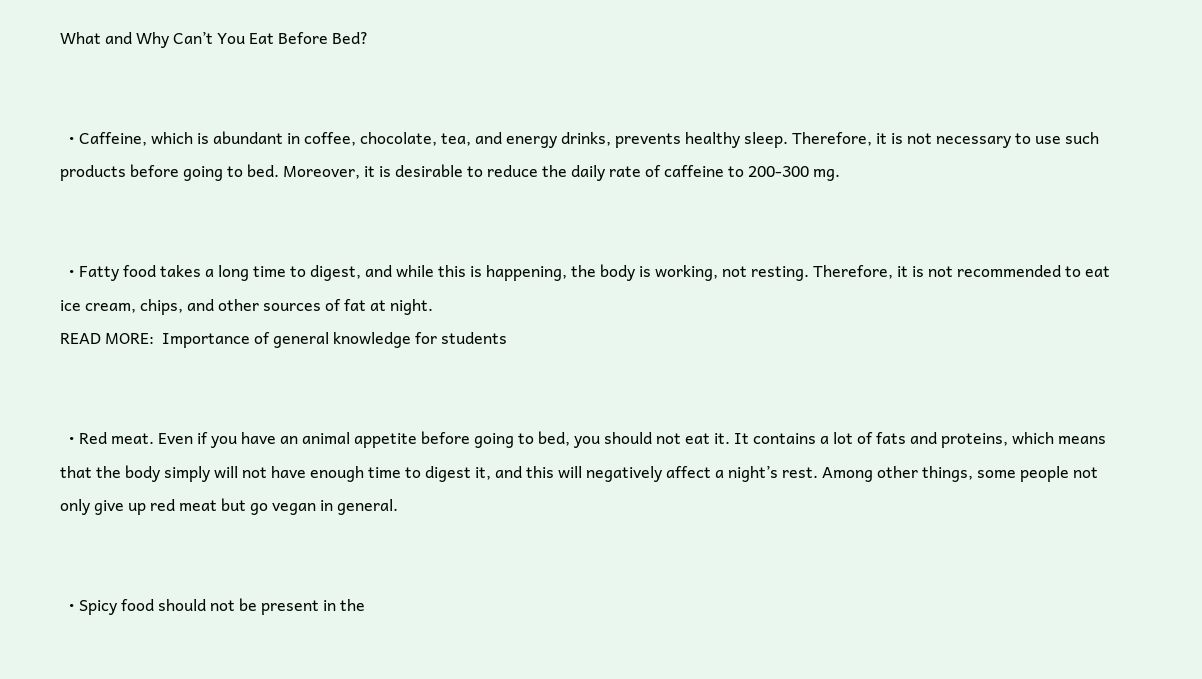What and Why Can’t You Eat Before Bed?


  • Caffeine, which is abundant in coffee, chocolate, tea, and energy drinks, prevents healthy sleep. Therefore, it is not necessary to use such products before going to bed. Moreover, it is desirable to reduce the daily rate of caffeine to 200-300 mg.


  • Fatty food takes a long time to digest, and while this is happening, the body is working, not resting. Therefore, it is not recommended to eat ice cream, chips, and other sources of fat at night.
READ MORE:  Importance of general knowledge for students


  • Red meat. Even if you have an animal appetite before going to bed, you should not eat it. It contains a lot of fats and proteins, which means that the body simply will not have enough time to digest it, and this will negatively affect a night’s rest. Among other things, some people not only give up red meat but go vegan in general.


  • Spicy food should not be present in the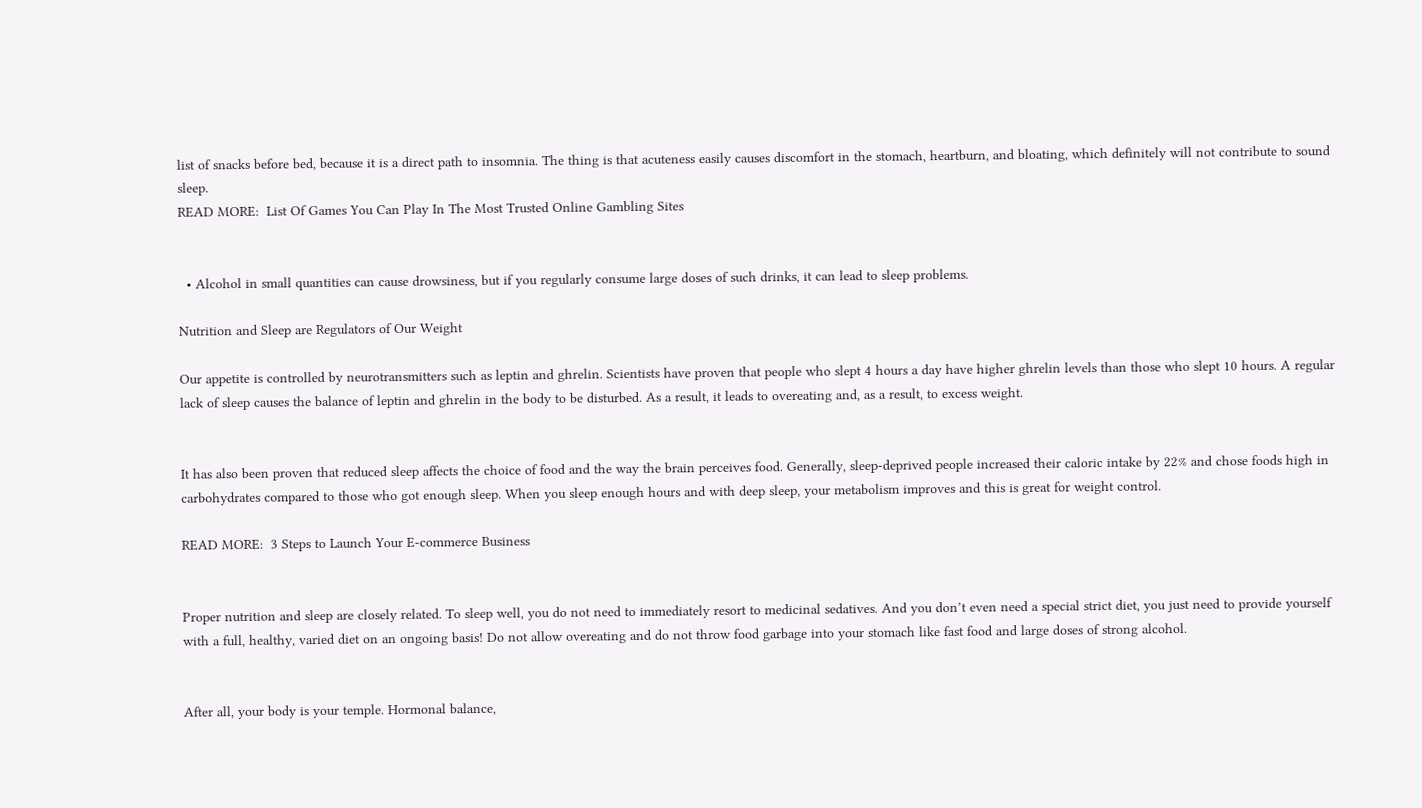list of snacks before bed, because it is a direct path to insomnia. The thing is that acuteness easily causes discomfort in the stomach, heartburn, and bloating, which definitely will not contribute to sound sleep.
READ MORE:  List Of Games You Can Play In The Most Trusted Online Gambling Sites


  • Alcohol in small quantities can cause drowsiness, but if you regularly consume large doses of such drinks, it can lead to sleep problems.

Nutrition and Sleep are Regulators of Our Weight

Our appetite is controlled by neurotransmitters such as leptin and ghrelin. Scientists have proven that people who slept 4 hours a day have higher ghrelin levels than those who slept 10 hours. A regular lack of sleep causes the balance of leptin and ghrelin in the body to be disturbed. As a result, it leads to overeating and, as a result, to excess weight.


It has also been proven that reduced sleep affects the choice of food and the way the brain perceives food. Generally, sleep-deprived people increased their caloric intake by 22% and chose foods high in carbohydrates compared to those who got enough sleep. When you sleep enough hours and with deep sleep, your metabolism improves and this is great for weight control.

READ MORE:  3 Steps to Launch Your E-commerce Business


Proper nutrition and sleep are closely related. To sleep well, you do not need to immediately resort to medicinal sedatives. And you don’t even need a special strict diet, you just need to provide yourself with a full, healthy, varied diet on an ongoing basis! Do not allow overeating and do not throw food garbage into your stomach like fast food and large doses of strong alcohol.


After all, your body is your temple. Hormonal balance,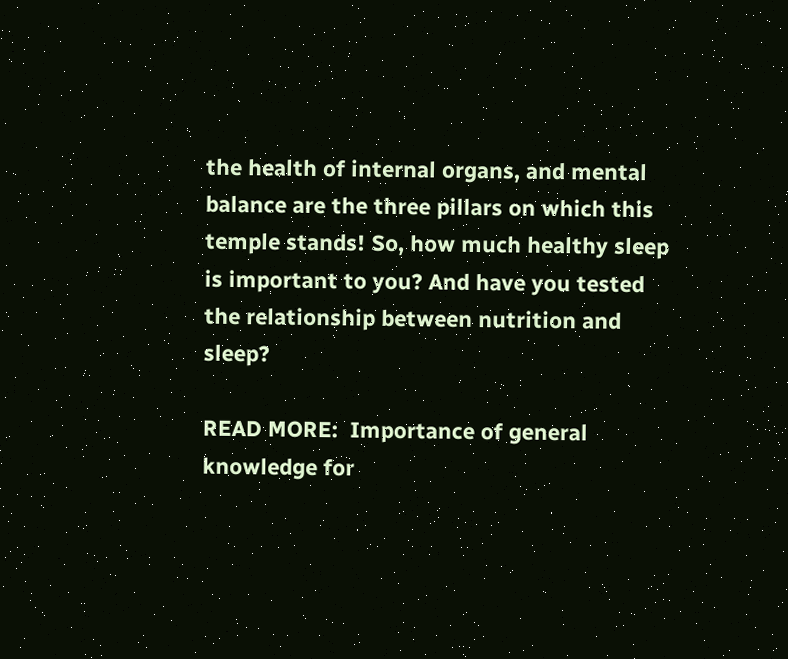the health of internal organs, and mental balance are the three pillars on which this temple stands! So, how much healthy sleep is important to you? And have you tested the relationship between nutrition and sleep?

READ MORE:  Importance of general knowledge for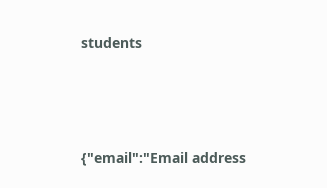students




{"email":"Email address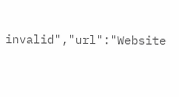invalid","url":"Website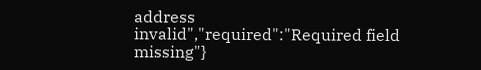address invalid","required":"Required field missing"}